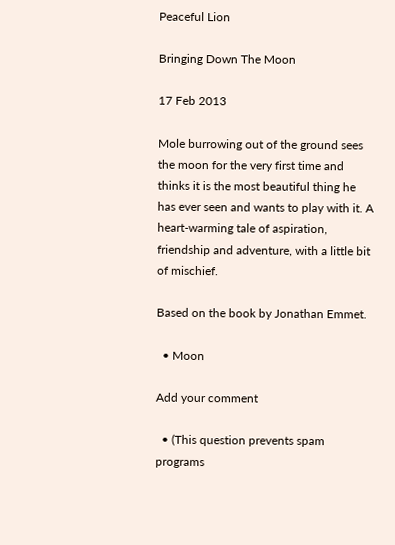Peaceful Lion

Bringing Down The Moon

17 Feb 2013

Mole burrowing out of the ground sees the moon for the very first time and thinks it is the most beautiful thing he has ever seen and wants to play with it. A heart-warming tale of aspiration, friendship and adventure, with a little bit of mischief.

Based on the book by Jonathan Emmet.

  • Moon

Add your comment

  • (This question prevents spam programs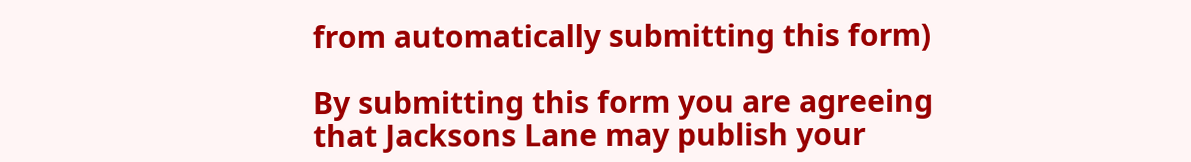from automatically submitting this form)

By submitting this form you are agreeing that Jacksons Lane may publish your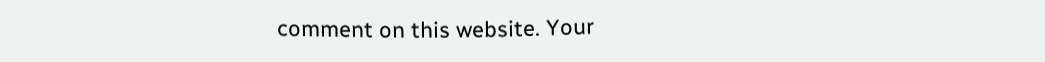comment on this website. Your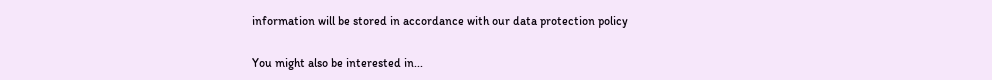information will be stored in accordance with our data protection policy

You might also be interested in...